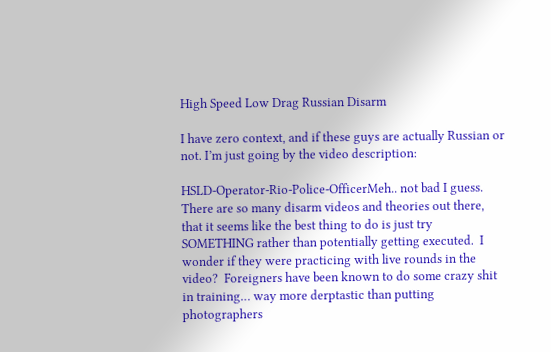High Speed Low Drag Russian Disarm

I have zero context, and if these guys are actually Russian or not. I’m just going by the video description:

HSLD-Operator-Rio-Police-OfficerMeh.. not bad I guess.  There are so many disarm videos and theories out there, that it seems like the best thing to do is just try SOMETHING rather than potentially getting executed.  I wonder if they were practicing with live rounds in the video?  Foreigners have been known to do some crazy shit in training… way more derptastic than putting photographers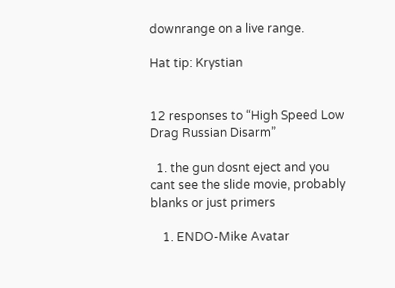downrange on a live range.

Hat tip: Krystian


12 responses to “High Speed Low Drag Russian Disarm”

  1. the gun dosnt eject and you cant see the slide movie, probably blanks or just primers

    1. ENDO-Mike Avatar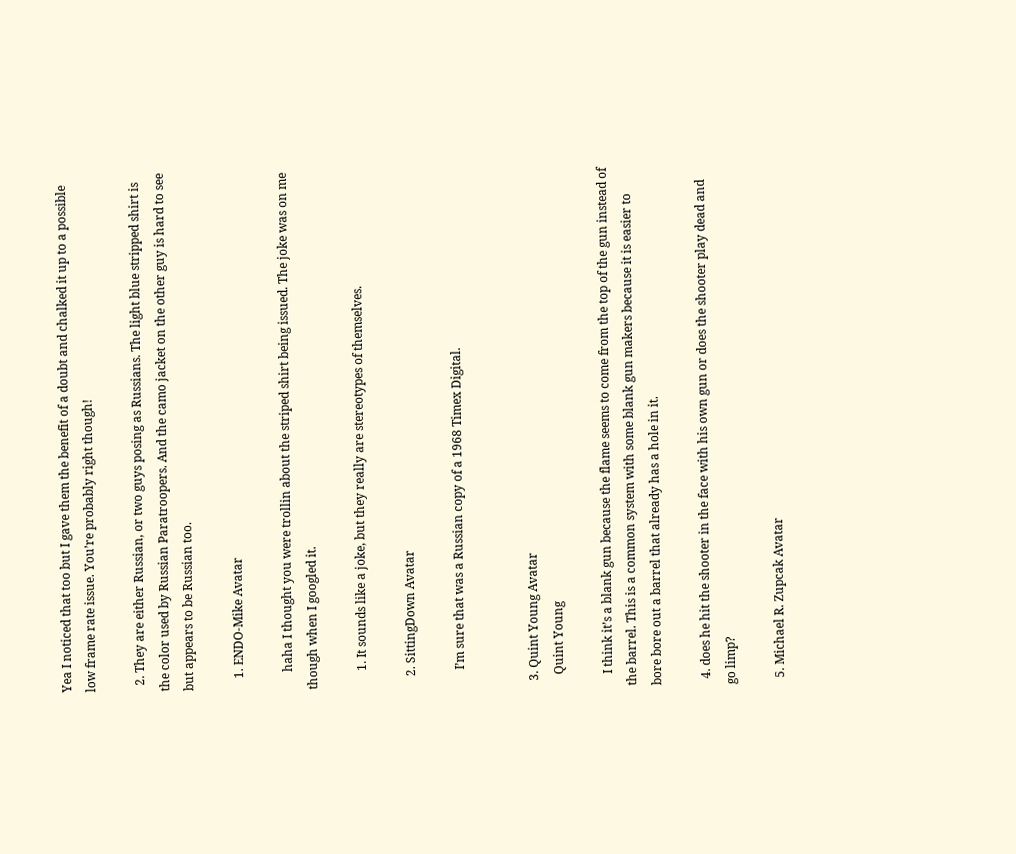Yea I noticed that too but I gave them the benefit of a doubt and chalked it up to a possible low frame rate issue. You’re probably right though!

  2. They are either Russian, or two guys posing as Russians. The light blue stripped shirt is the color used by Russian Paratroopers. And the camo jacket on the other guy is hard to see but appears to be Russian too.

    1. ENDO-Mike Avatar

      haha I thought you were trollin about the striped shirt being issued. The joke was on me though when I googled it.

      1. It sounds like a joke, but they really are stereotypes of themselves.

    2. SittingDown Avatar

      I’m sure that was a Russian copy of a 1968 Timex Digital.


  3. Quint Young Avatar
    Quint Young

    I think it’s a blank gun because the flame seems to come from the top of the gun instead of the barrel. This is a common system with some blank gun makers because it is easier to bore bore out a barrel that already has a hole in it.

  4. does he hit the shooter in the face with his own gun or does the shooter play dead and go limp?

  5. Michael R. Zupcak Avatar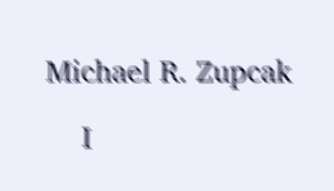Michael R. Zupcak

    I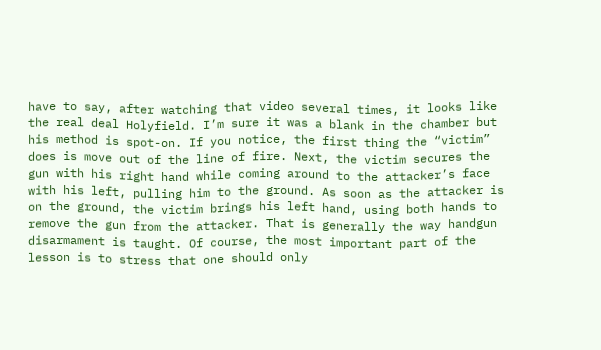have to say, after watching that video several times, it looks like the real deal Holyfield. I’m sure it was a blank in the chamber but his method is spot-on. If you notice, the first thing the “victim” does is move out of the line of fire. Next, the victim secures the gun with his right hand while coming around to the attacker’s face with his left, pulling him to the ground. As soon as the attacker is on the ground, the victim brings his left hand, using both hands to remove the gun from the attacker. That is generally the way handgun disarmament is taught. Of course, the most important part of the lesson is to stress that one should only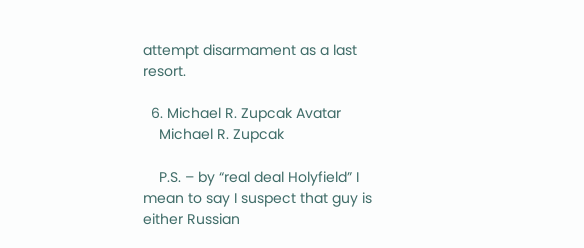attempt disarmament as a last resort.

  6. Michael R. Zupcak Avatar
    Michael R. Zupcak

    P.S. – by “real deal Holyfield” I mean to say I suspect that guy is either Russian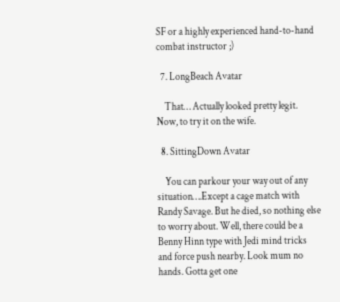SF or a highly experienced hand-to-hand combat instructor ;)

  7. LongBeach Avatar

    That… Actually looked pretty legit. Now, to try it on the wife.

  8. SittingDown Avatar

    You can parkour your way out of any situation….Except a cage match with Randy Savage. But he died, so nothing else to worry about. Well, there could be a Benny Hinn type with Jedi mind tricks and force push nearby. Look mum no hands. Gotta get one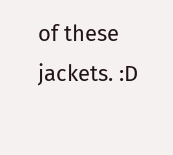of these jackets. :D